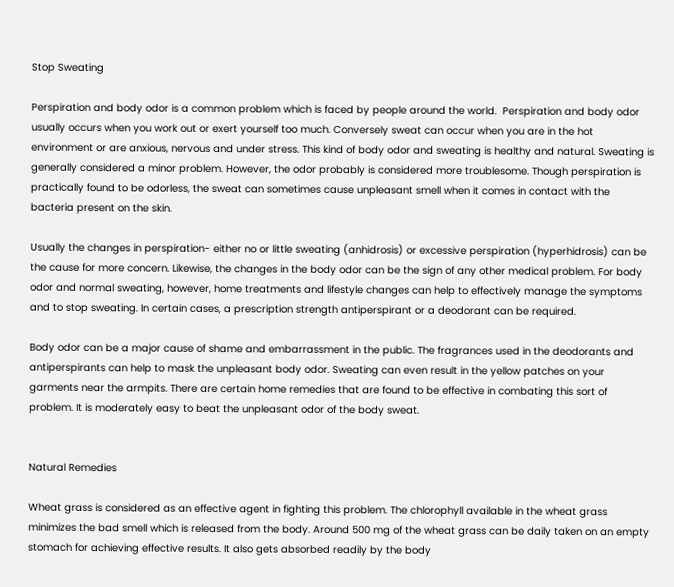Stop Sweating

Perspiration and body odor is a common problem which is faced by people around the world.  Perspiration and body odor usually occurs when you work out or exert yourself too much. Conversely sweat can occur when you are in the hot environment or are anxious, nervous and under stress. This kind of body odor and sweating is healthy and natural. Sweating is generally considered a minor problem. However, the odor probably is considered more troublesome. Though perspiration is practically found to be odorless, the sweat can sometimes cause unpleasant smell when it comes in contact with the bacteria present on the skin.

Usually the changes in perspiration- either no or little sweating (anhidrosis) or excessive perspiration (hyperhidrosis) can be the cause for more concern. Likewise, the changes in the body odor can be the sign of any other medical problem. For body odor and normal sweating, however, home treatments and lifestyle changes can help to effectively manage the symptoms and to stop sweating. In certain cases, a prescription strength antiperspirant or a deodorant can be required.

Body odor can be a major cause of shame and embarrassment in the public. The fragrances used in the deodorants and antiperspirants can help to mask the unpleasant body odor. Sweating can even result in the yellow patches on your garments near the armpits. There are certain home remedies that are found to be effective in combating this sort of problem. It is moderately easy to beat the unpleasant odor of the body sweat.


Natural Remedies

Wheat grass is considered as an effective agent in fighting this problem. The chlorophyll available in the wheat grass minimizes the bad smell which is released from the body. Around 500 mg of the wheat grass can be daily taken on an empty stomach for achieving effective results. It also gets absorbed readily by the body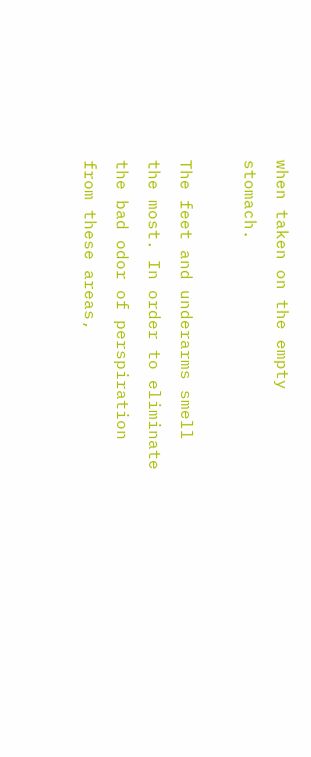when taken on the empty stomach.

The feet and underarms smell the most. In order to eliminate the bad odor of perspiration from these areas,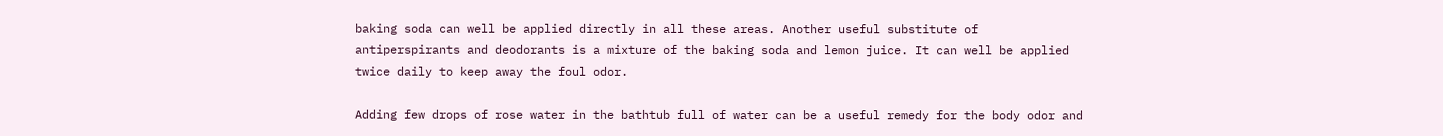baking soda can well be applied directly in all these areas. Another useful substitute of antiperspirants and deodorants is a mixture of the baking soda and lemon juice. It can well be applied twice daily to keep away the foul odor.

Adding few drops of rose water in the bathtub full of water can be a useful remedy for the body odor and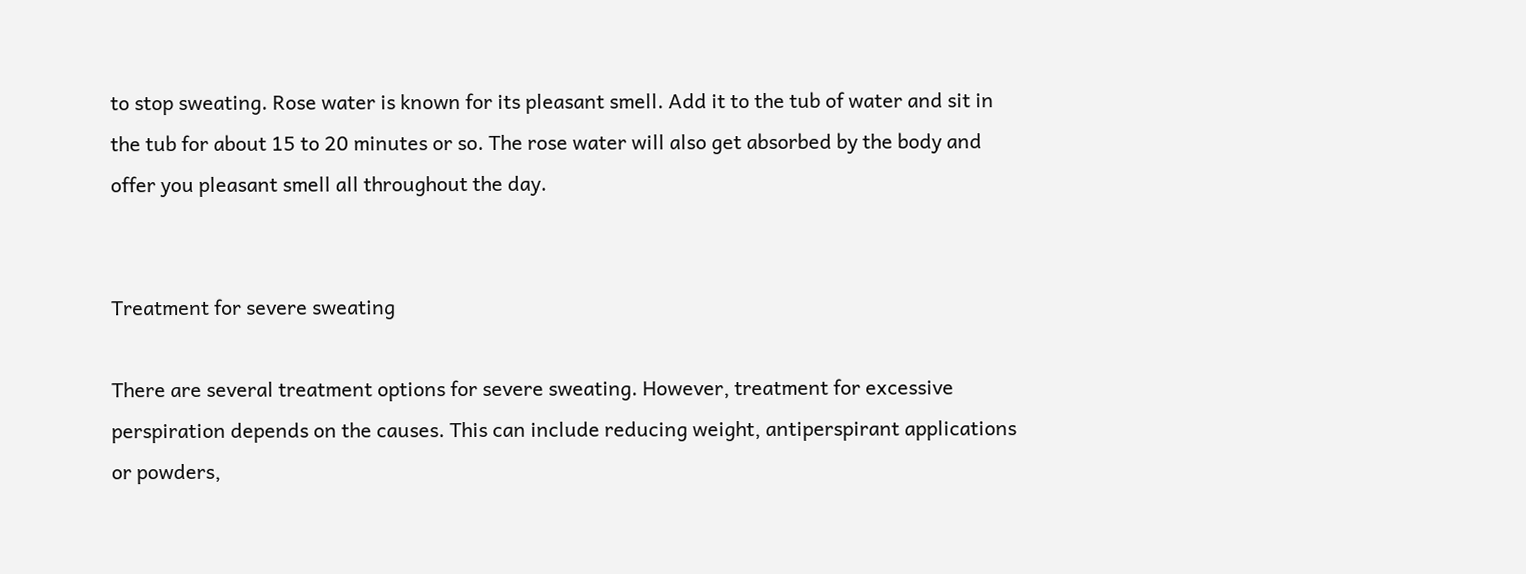to stop sweating. Rose water is known for its pleasant smell. Add it to the tub of water and sit in the tub for about 15 to 20 minutes or so. The rose water will also get absorbed by the body and offer you pleasant smell all throughout the day.


Treatment for severe sweating

There are several treatment options for severe sweating. However, treatment for excessive perspiration depends on the causes. This can include reducing weight, antiperspirant applications or powders,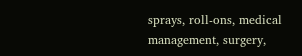sprays, roll-ons, medical management, surgery,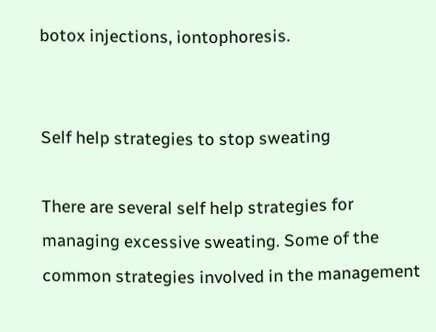botox injections, iontophoresis.


Self help strategies to stop sweating

There are several self help strategies for managing excessive sweating. Some of the common strategies involved in the management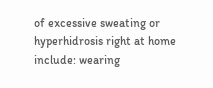of excessive sweating or hyperhidrosis right at home include: wearing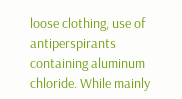loose clothing, use of antiperspirants containing aluminum chloride. While mainly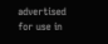advertised for use in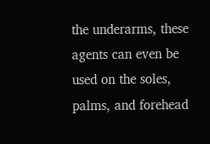the underarms, these agents can even be used on the soles, palms, and forehead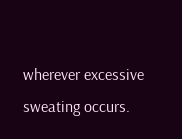wherever excessive sweating occurs.